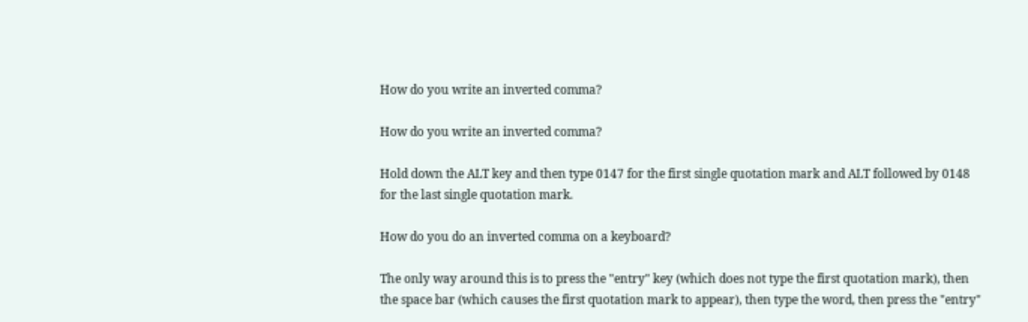How do you write an inverted comma?

How do you write an inverted comma?

Hold down the ALT key and then type 0147 for the first single quotation mark and ALT followed by 0148 for the last single quotation mark.

How do you do an inverted comma on a keyboard?

The only way around this is to press the "entry" key (which does not type the first quotation mark), then the space bar (which causes the first quotation mark to appear), then type the word, then press the "entry"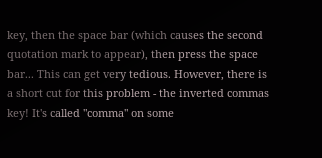key, then the space bar (which causes the second quotation mark to appear), then press the space bar... This can get very tedious. However, there is a short cut for this problem - the inverted commas key! It's called "comma" on some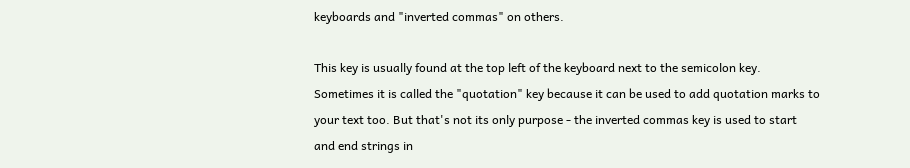keyboards and "inverted commas" on others.

This key is usually found at the top left of the keyboard next to the semicolon key. Sometimes it is called the "quotation" key because it can be used to add quotation marks to your text too. But that's not its only purpose - the inverted commas key is used to start and end strings in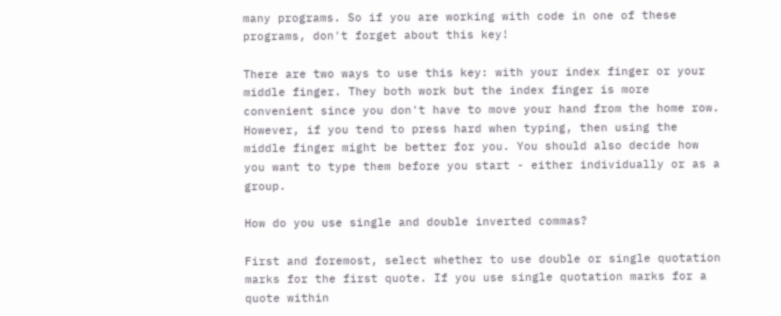many programs. So if you are working with code in one of these programs, don't forget about this key!

There are two ways to use this key: with your index finger or your middle finger. They both work but the index finger is more convenient since you don't have to move your hand from the home row. However, if you tend to press hard when typing, then using the middle finger might be better for you. You should also decide how you want to type them before you start - either individually or as a group.

How do you use single and double inverted commas?

First and foremost, select whether to use double or single quotation marks for the first quote. If you use single quotation marks for a quote within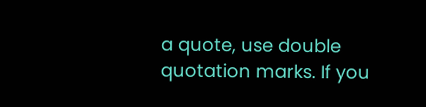a quote, use double quotation marks. If you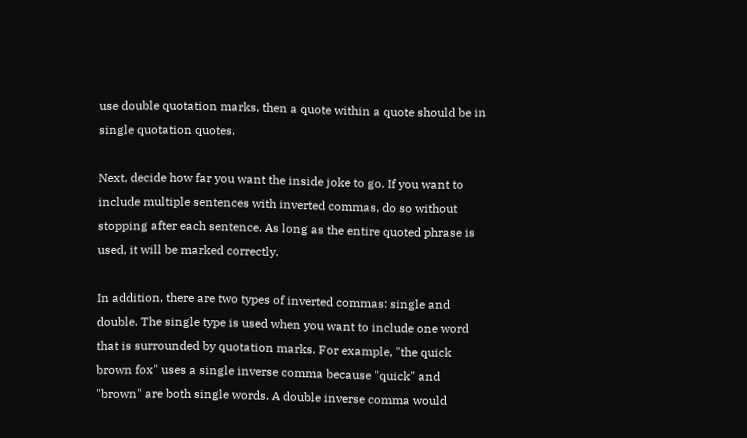use double quotation marks, then a quote within a quote should be in single quotation quotes.

Next, decide how far you want the inside joke to go. If you want to include multiple sentences with inverted commas, do so without stopping after each sentence. As long as the entire quoted phrase is used, it will be marked correctly.

In addition, there are two types of inverted commas: single and double. The single type is used when you want to include one word that is surrounded by quotation marks. For example, "the quick brown fox" uses a single inverse comma because "quick" and "brown" are both single words. A double inverse comma would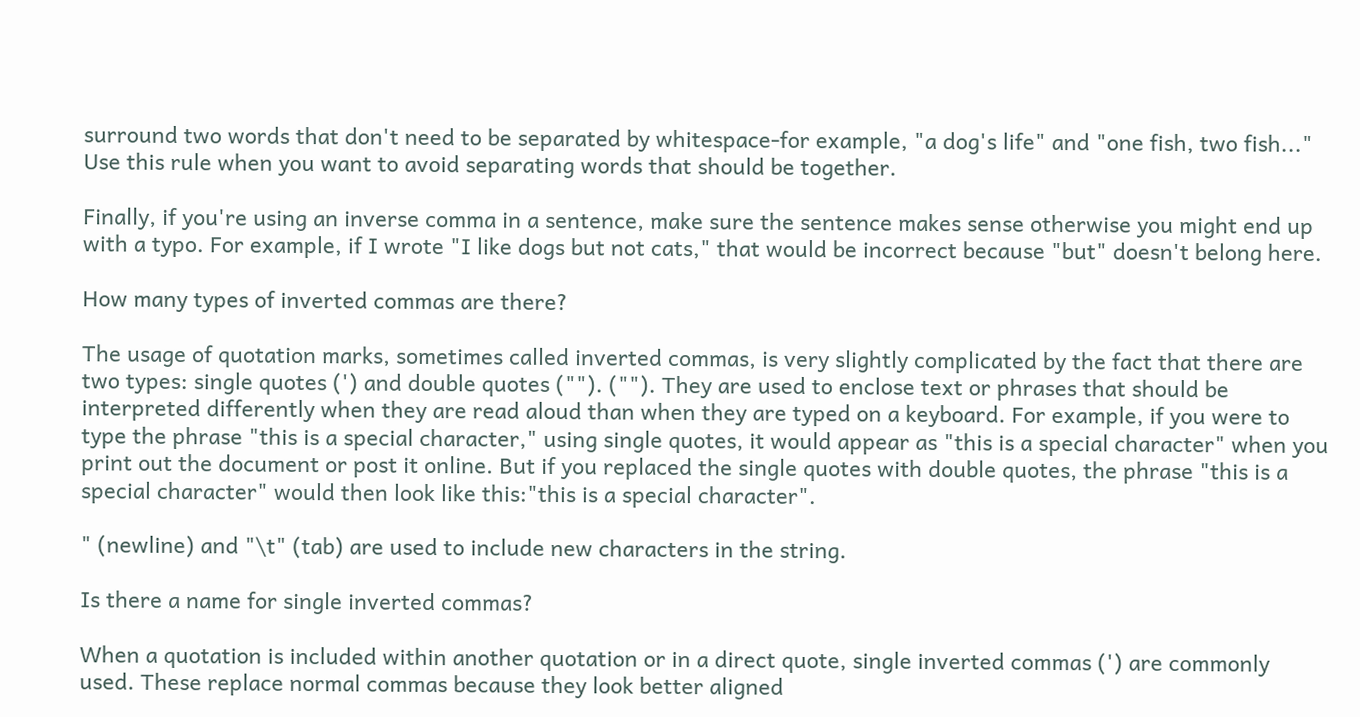surround two words that don't need to be separated by whitespace-for example, "a dog's life" and "one fish, two fish..." Use this rule when you want to avoid separating words that should be together.

Finally, if you're using an inverse comma in a sentence, make sure the sentence makes sense otherwise you might end up with a typo. For example, if I wrote "I like dogs but not cats," that would be incorrect because "but" doesn't belong here.

How many types of inverted commas are there?

The usage of quotation marks, sometimes called inverted commas, is very slightly complicated by the fact that there are two types: single quotes (') and double quotes (""). (""). They are used to enclose text or phrases that should be interpreted differently when they are read aloud than when they are typed on a keyboard. For example, if you were to type the phrase "this is a special character," using single quotes, it would appear as "this is a special character" when you print out the document or post it online. But if you replaced the single quotes with double quotes, the phrase "this is a special character" would then look like this:"this is a special character".

" (newline) and "\t" (tab) are used to include new characters in the string.

Is there a name for single inverted commas?

When a quotation is included within another quotation or in a direct quote, single inverted commas (') are commonly used. These replace normal commas because they look better aligned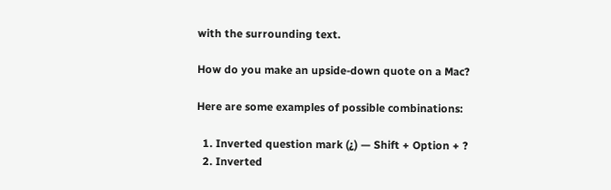with the surrounding text.

How do you make an upside-down quote on a Mac?

Here are some examples of possible combinations:

  1. Inverted question mark (¿) — Shift + Option + ?
  2. Inverted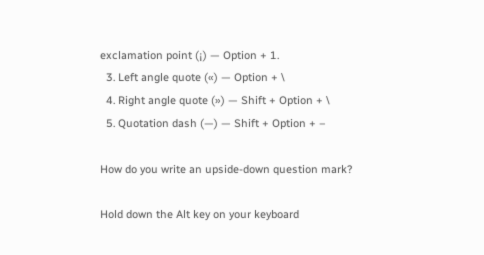exclamation point (¡) — Option + 1.
  3. Left angle quote («) — Option + \
  4. Right angle quote (») — Shift + Option + \
  5. Quotation dash (—) — Shift + Option + –

How do you write an upside-down question mark?

Hold down the Alt key on your keyboard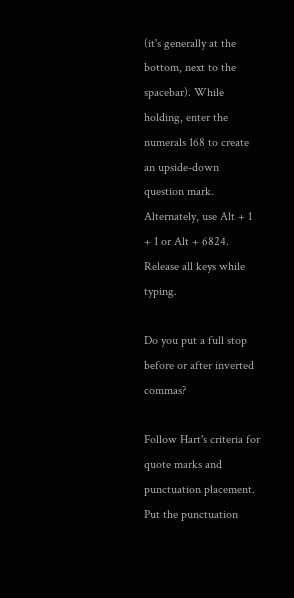(it's generally at the bottom, next to the spacebar). While holding, enter the numerals 168 to create an upside-down question mark. Alternately, use Alt + 1 + 1 or Alt + 6824. Release all keys while typing.

Do you put a full stop before or after inverted commas?

Follow Hart's criteria for quote marks and punctuation placement. Put the punctuation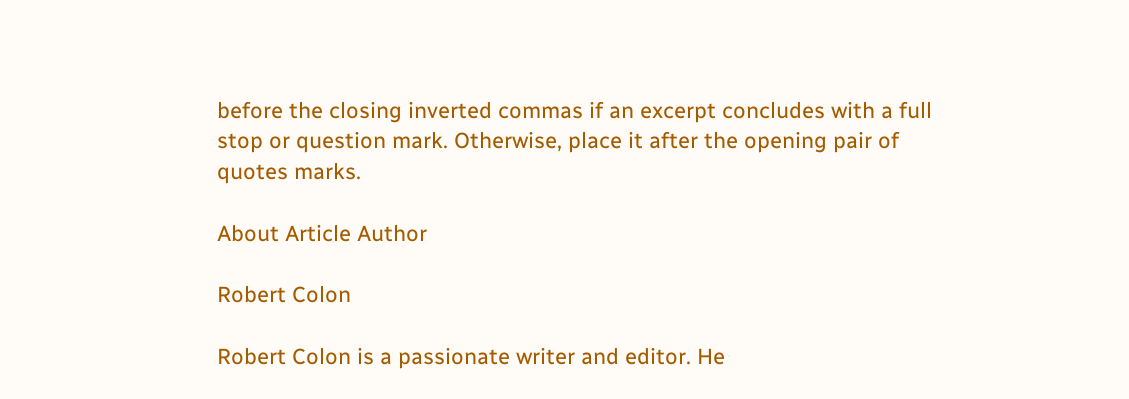before the closing inverted commas if an excerpt concludes with a full stop or question mark. Otherwise, place it after the opening pair of quotes marks.

About Article Author

Robert Colon

Robert Colon is a passionate writer and editor. He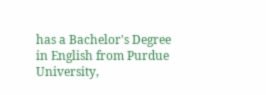has a Bachelor's Degree in English from Purdue University,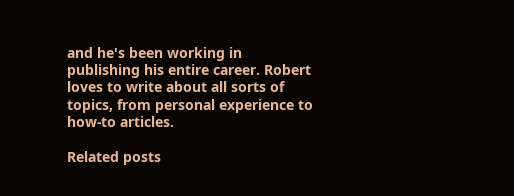and he's been working in publishing his entire career. Robert loves to write about all sorts of topics, from personal experience to how-to articles.

Related posts